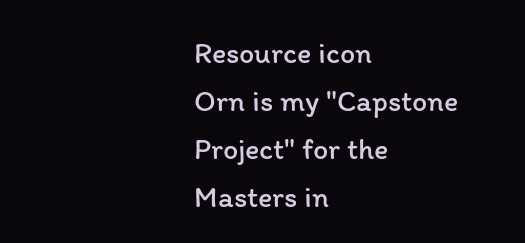Resource icon
Orn is my "Capstone Project" for the Masters in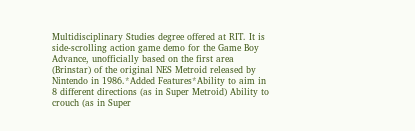Multidisciplinary Studies degree offered at RIT. It is side-scrolling action game demo for the Game Boy Advance, unofficially based on the first area (Brinstar) of the original NES Metroid released by Nintendo in 1986.*Added Features*Ability to aim in 8 different directions (as in Super Metroid) Ability to crouch (as in Super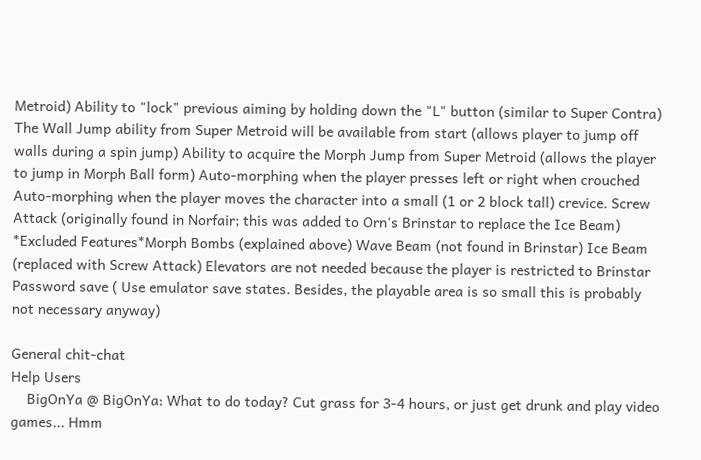Metroid) Ability to "lock" previous aiming by holding down the "L" button (similar to Super Contra) The Wall Jump ability from Super Metroid will be available from start (allows player to jump off walls during a spin jump) Ability to acquire the Morph Jump from Super Metroid (allows the player to jump in Morph Ball form) Auto-morphing when the player presses left or right when crouched Auto-morphing when the player moves the character into a small (1 or 2 block tall) crevice. Screw Attack (originally found in Norfair; this was added to Orn's Brinstar to replace the Ice Beam) *Excluded Features*Morph Bombs (explained above) Wave Beam (not found in Brinstar) Ice Beam (replaced with Screw Attack) Elevators are not needed because the player is restricted to Brinstar Password save ( Use emulator save states. Besides, the playable area is so small this is probably not necessary anyway)

General chit-chat
Help Users
    BigOnYa @ BigOnYa: What to do today? Cut grass for 3-4 hours, or just get drunk and play video games... Hmm